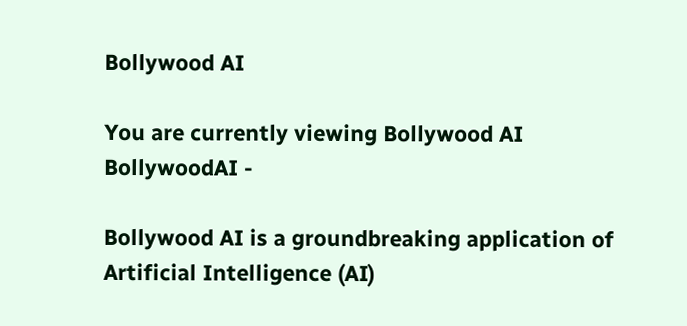Bollywood AI

You are currently viewing Bollywood AI
BollywoodAI -

Bollywood AI is a groundbreaking application of Artificial Intelligence (AI)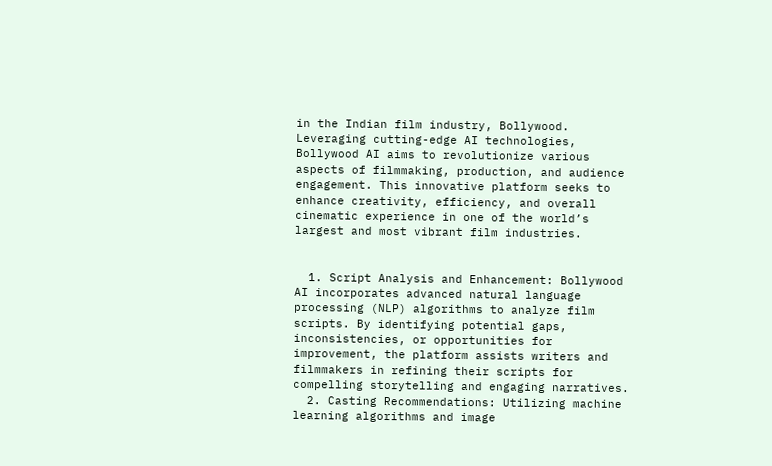in the Indian film industry, Bollywood. Leveraging cutting-edge AI technologies, Bollywood AI aims to revolutionize various aspects of filmmaking, production, and audience engagement. This innovative platform seeks to enhance creativity, efficiency, and overall cinematic experience in one of the world’s largest and most vibrant film industries.


  1. Script Analysis and Enhancement: Bollywood AI incorporates advanced natural language processing (NLP) algorithms to analyze film scripts. By identifying potential gaps, inconsistencies, or opportunities for improvement, the platform assists writers and filmmakers in refining their scripts for compelling storytelling and engaging narratives.
  2. Casting Recommendations: Utilizing machine learning algorithms and image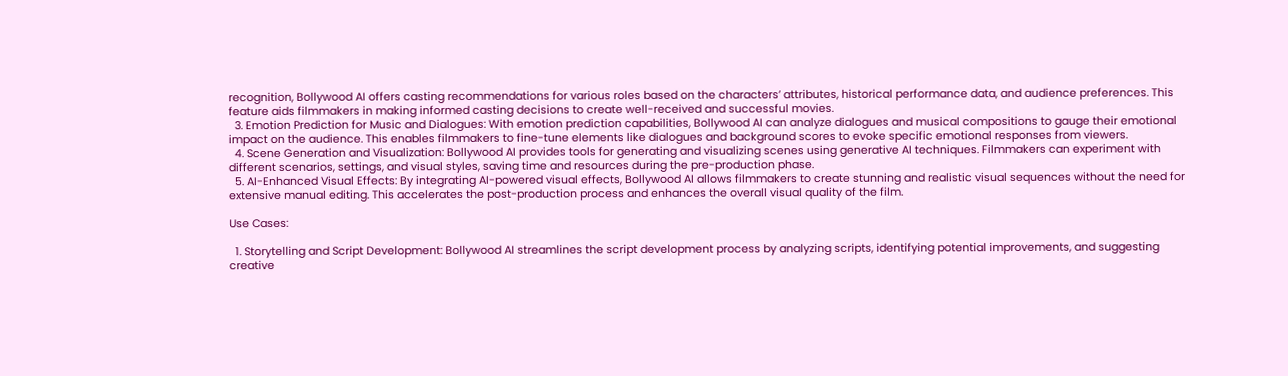recognition, Bollywood AI offers casting recommendations for various roles based on the characters’ attributes, historical performance data, and audience preferences. This feature aids filmmakers in making informed casting decisions to create well-received and successful movies.
  3. Emotion Prediction for Music and Dialogues: With emotion prediction capabilities, Bollywood AI can analyze dialogues and musical compositions to gauge their emotional impact on the audience. This enables filmmakers to fine-tune elements like dialogues and background scores to evoke specific emotional responses from viewers.
  4. Scene Generation and Visualization: Bollywood AI provides tools for generating and visualizing scenes using generative AI techniques. Filmmakers can experiment with different scenarios, settings, and visual styles, saving time and resources during the pre-production phase.
  5. AI-Enhanced Visual Effects: By integrating AI-powered visual effects, Bollywood AI allows filmmakers to create stunning and realistic visual sequences without the need for extensive manual editing. This accelerates the post-production process and enhances the overall visual quality of the film.

Use Cases:

  1. Storytelling and Script Development: Bollywood AI streamlines the script development process by analyzing scripts, identifying potential improvements, and suggesting creative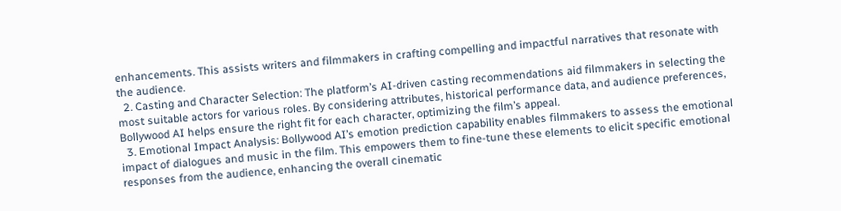enhancements. This assists writers and filmmakers in crafting compelling and impactful narratives that resonate with the audience.
  2. Casting and Character Selection: The platform’s AI-driven casting recommendations aid filmmakers in selecting the most suitable actors for various roles. By considering attributes, historical performance data, and audience preferences, Bollywood AI helps ensure the right fit for each character, optimizing the film’s appeal.
  3. Emotional Impact Analysis: Bollywood AI’s emotion prediction capability enables filmmakers to assess the emotional impact of dialogues and music in the film. This empowers them to fine-tune these elements to elicit specific emotional responses from the audience, enhancing the overall cinematic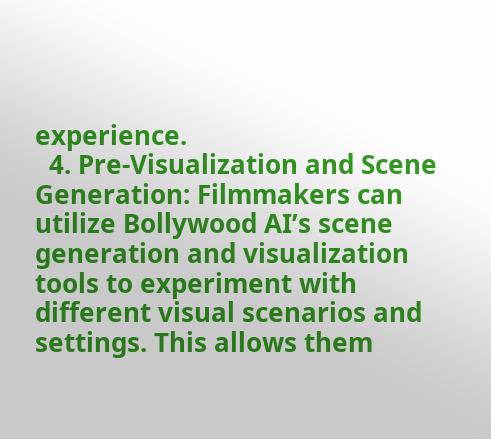experience.
  4. Pre-Visualization and Scene Generation: Filmmakers can utilize Bollywood AI’s scene generation and visualization tools to experiment with different visual scenarios and settings. This allows them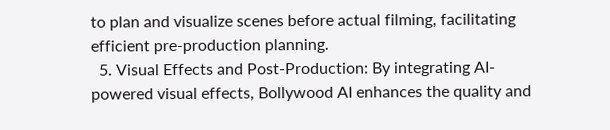to plan and visualize scenes before actual filming, facilitating efficient pre-production planning.
  5. Visual Effects and Post-Production: By integrating AI-powered visual effects, Bollywood AI enhances the quality and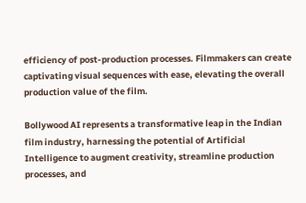efficiency of post-production processes. Filmmakers can create captivating visual sequences with ease, elevating the overall production value of the film.

Bollywood AI represents a transformative leap in the Indian film industry, harnessing the potential of Artificial Intelligence to augment creativity, streamline production processes, and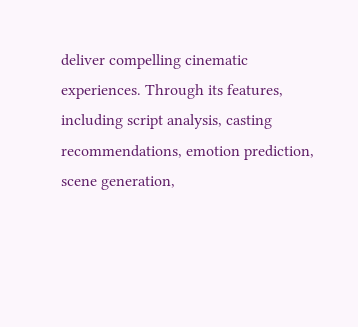deliver compelling cinematic experiences. Through its features, including script analysis, casting recommendations, emotion prediction, scene generation,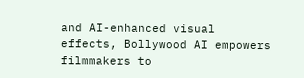and AI-enhanced visual effects, Bollywood AI empowers filmmakers to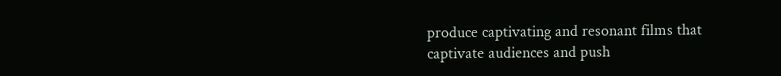produce captivating and resonant films that captivate audiences and push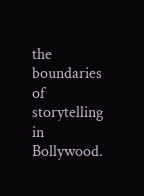the boundaries of storytelling in Bollywood.